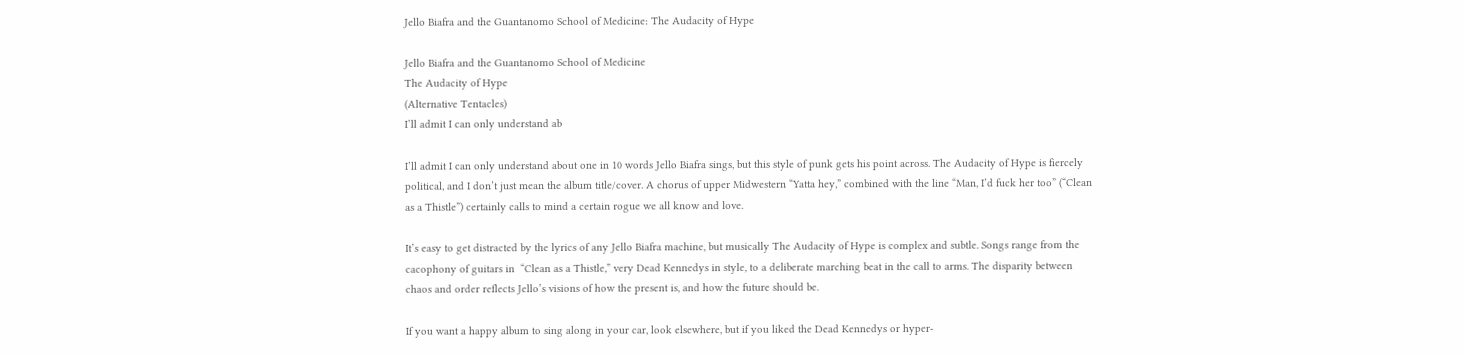Jello Biafra and the Guantanomo School of Medicine: The Audacity of Hype

Jello Biafra and the Guantanomo School of Medicine
The Audacity of Hype
(Alternative Tentacles)
I’ll admit I can only understand ab

I’ll admit I can only understand about one in 10 words Jello Biafra sings, but this style of punk gets his point across. The Audacity of Hype is fiercely political, and I don’t just mean the album title/cover. A chorus of upper Midwestern “Yatta hey,” combined with the line “Man, I’d fuck her too” (“Clean as a Thistle”) certainly calls to mind a certain rogue we all know and love.

It’s easy to get distracted by the lyrics of any Jello Biafra machine, but musically The Audacity of Hype is complex and subtle. Songs range from the cacophony of guitars in  “Clean as a Thistle,” very Dead Kennedys in style, to a deliberate marching beat in the call to arms. The disparity between chaos and order reflects Jello’s visions of how the present is, and how the future should be.

If you want a happy album to sing along in your car, look elsewhere, but if you liked the Dead Kennedys or hyper-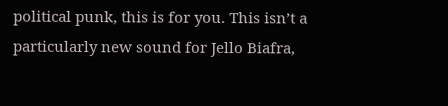political punk, this is for you. This isn’t a particularly new sound for Jello Biafra,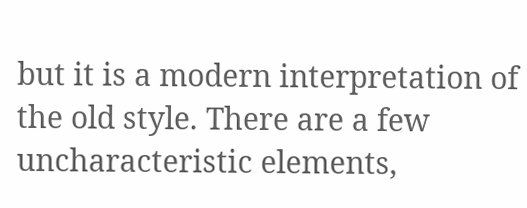but it is a modern interpretation of the old style. There are a few uncharacteristic elements,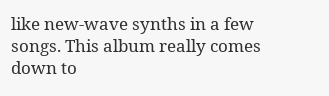like new-wave synths in a few songs. This album really comes down to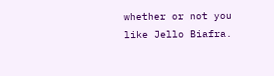whether or not you like Jello Biafra.